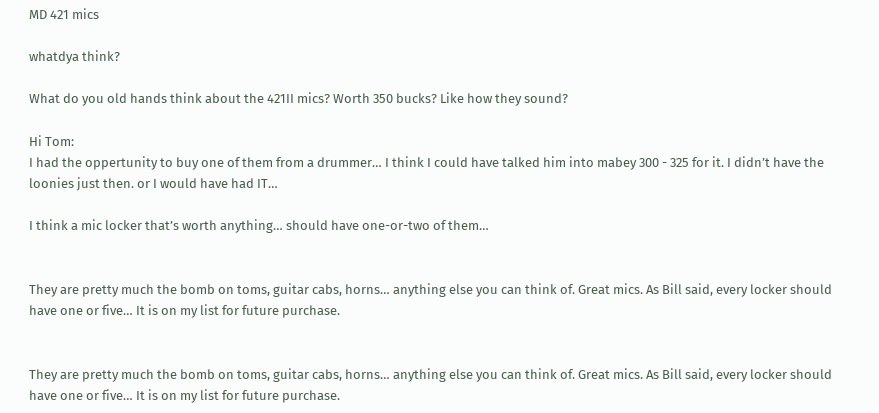MD 421 mics

whatdya think?

What do you old hands think about the 421II mics? Worth 350 bucks? Like how they sound?

Hi Tom:
I had the oppertunity to buy one of them from a drummer… I think I could have talked him into mabey 300 - 325 for it. I didn’t have the loonies just then. or I would have had IT…

I think a mic locker that’s worth anything… should have one-or-two of them…


They are pretty much the bomb on toms, guitar cabs, horns… anything else you can think of. Great mics. As Bill said, every locker should have one or five… It is on my list for future purchase.


They are pretty much the bomb on toms, guitar cabs, horns… anything else you can think of. Great mics. As Bill said, every locker should have one or five… It is on my list for future purchase.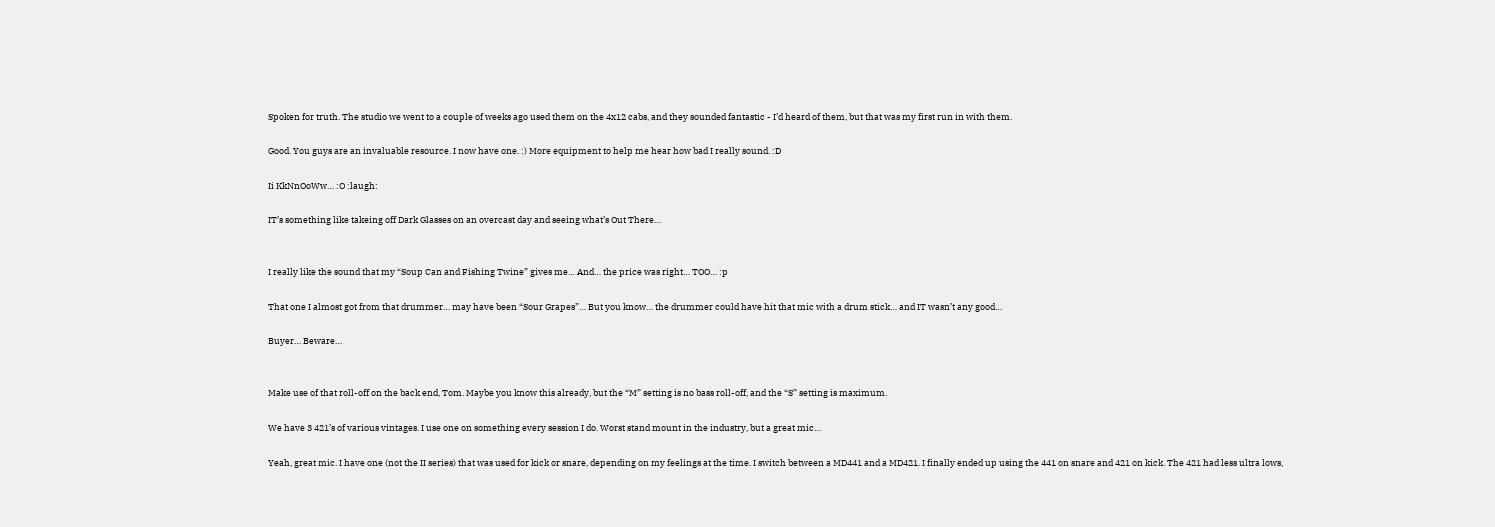Spoken for truth. The studio we went to a couple of weeks ago used them on the 4x12 cabs, and they sounded fantastic - I’d heard of them, but that was my first run in with them.

Good. You guys are an invaluable resource. I now have one. :) More equipment to help me hear how bad I really sound. :D

Ii KkNnOoWw… :O :laugh:

IT’s something like takeing off Dark Glasses on an overcast day and seeing what’s Out There…


I really like the sound that my “Soup Can and Fishing Twine” gives me… And… the price was right… TOO… :p

That one I almost got from that drummer… may have been “Sour Grapes”… But you know… the drummer could have hit that mic with a drum stick… and IT wasn’t any good…

Buyer… Beware…


Make use of that roll-off on the back end, Tom. Maybe you know this already, but the “M” setting is no bass roll-off, and the “S” setting is maximum.

We have 3 421’s of various vintages. I use one on something every session I do. Worst stand mount in the industry, but a great mic…

Yeah, great mic. I have one (not the II series) that was used for kick or snare, depending on my feelings at the time. I switch between a MD441 and a MD421. I finally ended up using the 441 on snare and 421 on kick. The 421 had less ultra lows,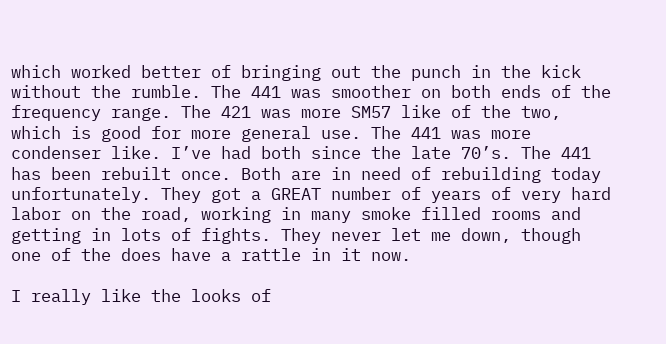which worked better of bringing out the punch in the kick without the rumble. The 441 was smoother on both ends of the frequency range. The 421 was more SM57 like of the two, which is good for more general use. The 441 was more condenser like. I’ve had both since the late 70’s. The 441 has been rebuilt once. Both are in need of rebuilding today unfortunately. They got a GREAT number of years of very hard labor on the road, working in many smoke filled rooms and getting in lots of fights. They never let me down, though one of the does have a rattle in it now.

I really like the looks of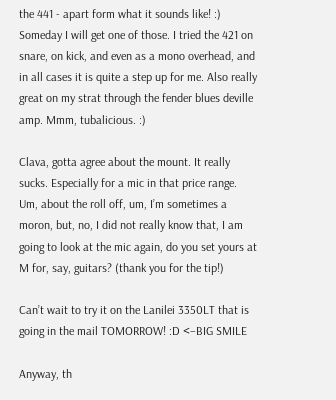the 441 - apart form what it sounds like! :) Someday I will get one of those. I tried the 421 on snare, on kick, and even as a mono overhead, and in all cases it is quite a step up for me. Also really great on my strat through the fender blues deville amp. Mmm, tubalicious. :)

Clava, gotta agree about the mount. It really sucks. Especially for a mic in that price range. Um, about the roll off, um, I’m sometimes a moron, but, no, I did not really know that, I am going to look at the mic again, do you set yours at M for, say, guitars? (thank you for the tip!)

Can’t wait to try it on the Lanilei 3350LT that is going in the mail TOMORROW! :D <–BIG SMILE

Anyway, th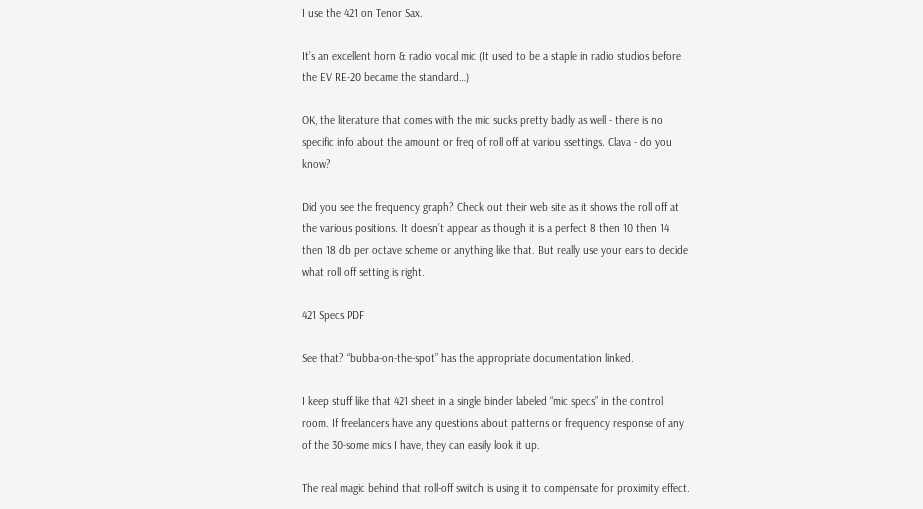I use the 421 on Tenor Sax.

It’s an excellent horn & radio vocal mic (It used to be a staple in radio studios before the EV RE-20 became the standard…)

OK, the literature that comes with the mic sucks pretty badly as well - there is no specific info about the amount or freq of roll off at variou ssettings. Clava - do you know?

Did you see the frequency graph? Check out their web site as it shows the roll off at the various positions. It doesn’t appear as though it is a perfect 8 then 10 then 14 then 18 db per octave scheme or anything like that. But really use your ears to decide what roll off setting is right.

421 Specs PDF

See that? “bubba-on-the-spot” has the appropriate documentation linked.

I keep stuff like that 421 sheet in a single binder labeled “mic specs” in the control room. If freelancers have any questions about patterns or frequency response of any of the 30-some mics I have, they can easily look it up.

The real magic behind that roll-off switch is using it to compensate for proximity effect.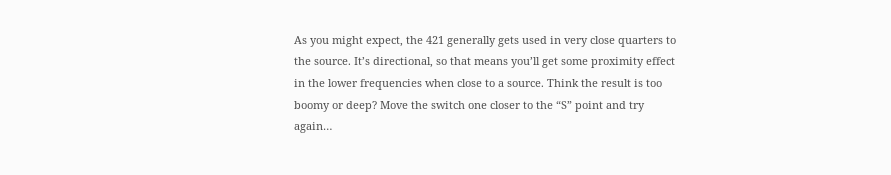As you might expect, the 421 generally gets used in very close quarters to the source. It’s directional, so that means you’ll get some proximity effect in the lower frequencies when close to a source. Think the result is too boomy or deep? Move the switch one closer to the “S” point and try again…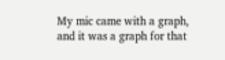My mic came with a graph, and it was a graph for that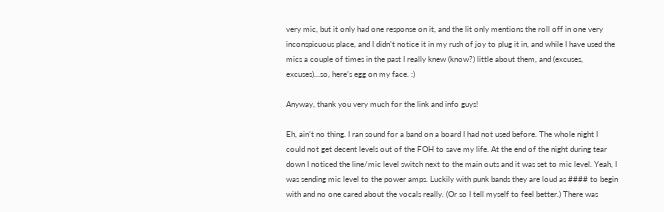very mic, but it only had one response on it, and the lit only mentions the roll off in one very inconspicuous place, and I didn’t notice it in my rush of joy to plug it in, and while I have used the mics a couple of times in the past I really knew (know?) little about them, and (excuses, excuses)…so, here’s egg on my face. :)

Anyway, thank you very much for the link and info guys!

Eh, ain’t no thing. I ran sound for a band on a board I had not used before. The whole night I could not get decent levels out of the FOH to save my life. At the end of the night during tear down I noticed the line/mic level switch next to the main outs and it was set to mic level. Yeah, I was sending mic level to the power amps. Luckily with punk bands they are loud as #### to begin with and no one cared about the vocals really. (Or so I tell myself to feel better.) There was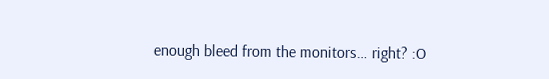enough bleed from the monitors… right? :O